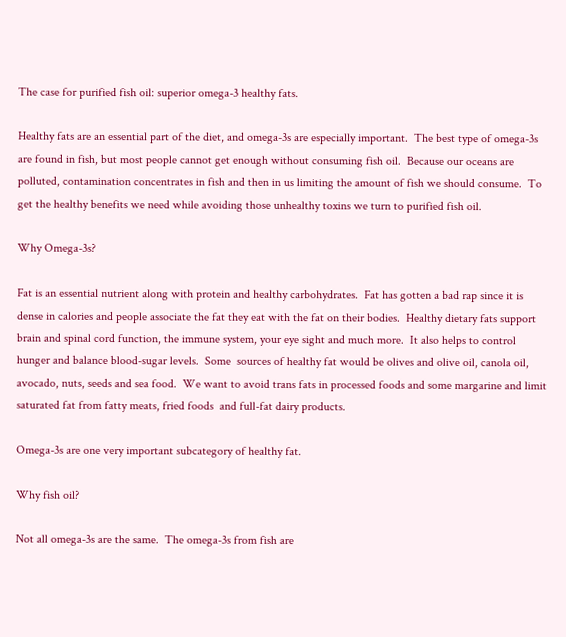The case for purified fish oil: superior omega-3 healthy fats.

Healthy fats are an essential part of the diet, and omega-3s are especially important.  The best type of omega-3s are found in fish, but most people cannot get enough without consuming fish oil.  Because our oceans are polluted, contamination concentrates in fish and then in us limiting the amount of fish we should consume.  To get the healthy benefits we need while avoiding those unhealthy toxins we turn to purified fish oil.

Why Omega-3s?

Fat is an essential nutrient along with protein and healthy carbohydrates.  Fat has gotten a bad rap since it is dense in calories and people associate the fat they eat with the fat on their bodies.  Healthy dietary fats support brain and spinal cord function, the immune system, your eye sight and much more.  It also helps to control hunger and balance blood-sugar levels.  Some  sources of healthy fat would be olives and olive oil, canola oil, avocado, nuts, seeds and sea food.  We want to avoid trans fats in processed foods and some margarine and limit saturated fat from fatty meats, fried foods  and full-fat dairy products.

Omega-3s are one very important subcategory of healthy fat.

Why fish oil?

Not all omega-3s are the same.  The omega-3s from fish are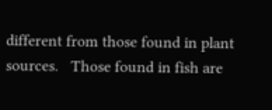different from those found in plant sources.   Those found in fish are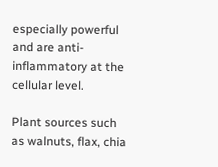especially powerful and are anti-inflammatory at the cellular level.

Plant sources such as walnuts, flax, chia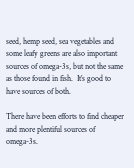seed, hemp seed, sea vegetables and some leafy greens are also important sources of omega-3s, but not the same as those found in fish.  It’s good to have sources of both.

There have been efforts to find cheaper and more plentiful sources of omega-3s.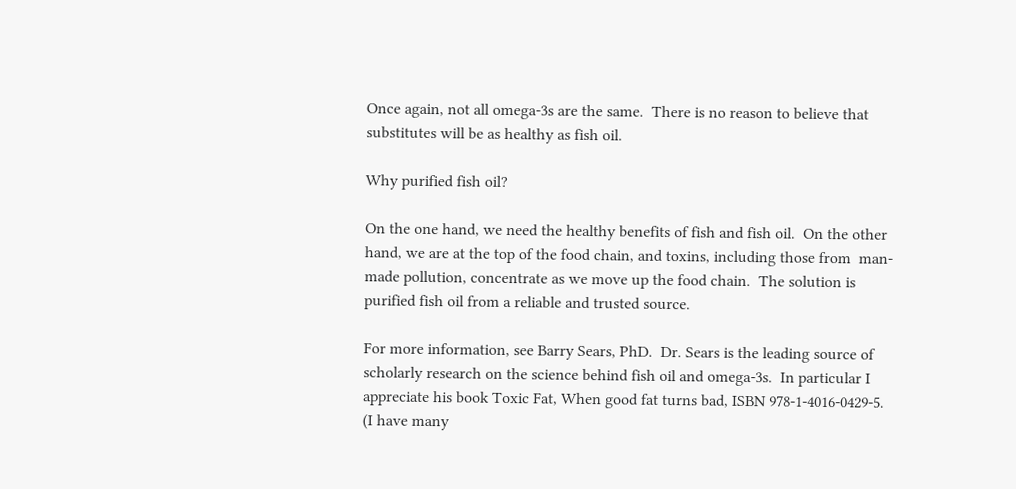Once again, not all omega-3s are the same.  There is no reason to believe that substitutes will be as healthy as fish oil.

Why purified fish oil?

On the one hand, we need the healthy benefits of fish and fish oil.  On the other hand, we are at the top of the food chain, and toxins, including those from  man-made pollution, concentrate as we move up the food chain.  The solution is purified fish oil from a reliable and trusted source.

For more information, see Barry Sears, PhD.  Dr. Sears is the leading source of scholarly research on the science behind fish oil and omega-3s.  In particular I appreciate his book Toxic Fat, When good fat turns bad, ISBN 978-1-4016-0429-5.  (I have many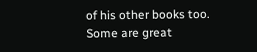of his other books too.  Some are great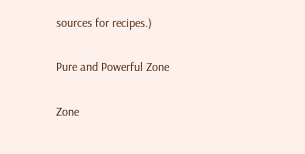sources for recipes.)

Pure and Powerful Zone

Zone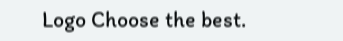Logo Choose the best.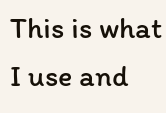This is what I use and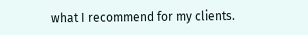what I recommend for my clients.